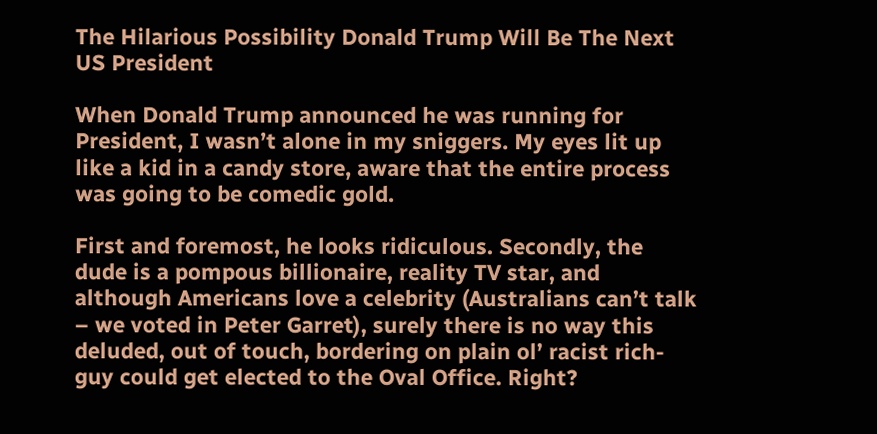The Hilarious Possibility Donald Trump Will Be The Next US President

When Donald Trump announced he was running for President, I wasn’t alone in my sniggers. My eyes lit up like a kid in a candy store, aware that the entire process was going to be comedic gold.

First and foremost, he looks ridiculous. Secondly, the dude is a pompous billionaire, reality TV star, and although Americans love a celebrity (Australians can’t talk – we voted in Peter Garret), surely there is no way this deluded, out of touch, bordering on plain ol’ racist rich-guy could get elected to the Oval Office. Right?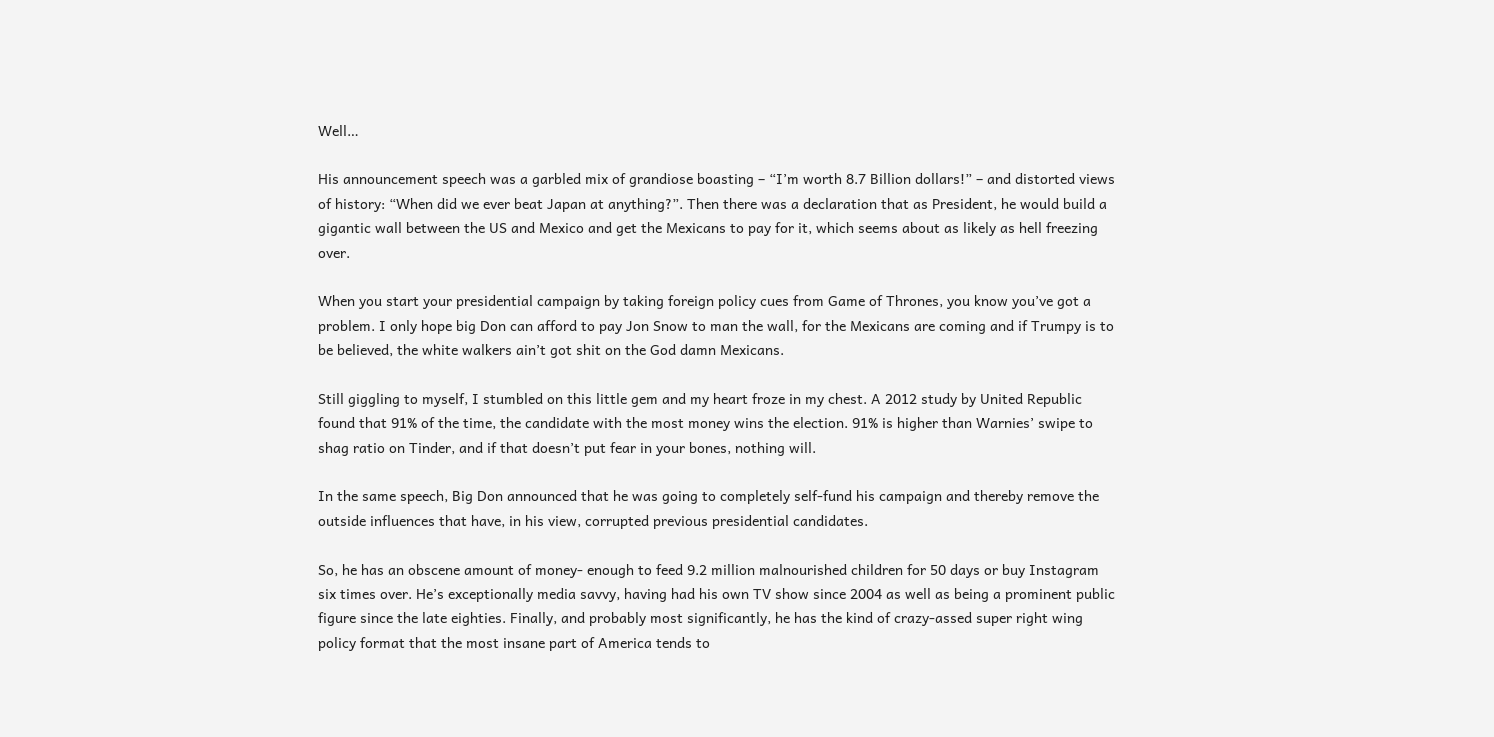Well…

His announcement speech was a garbled mix of grandiose boasting – “I’m worth 8.7 Billion dollars!” – and distorted views of history: “When did we ever beat Japan at anything?”. Then there was a declaration that as President, he would build a gigantic wall between the US and Mexico and get the Mexicans to pay for it, which seems about as likely as hell freezing over.

When you start your presidential campaign by taking foreign policy cues from Game of Thrones, you know you’ve got a problem. I only hope big Don can afford to pay Jon Snow to man the wall, for the Mexicans are coming and if Trumpy is to be believed, the white walkers ain’t got shit on the God damn Mexicans.

Still giggling to myself, I stumbled on this little gem and my heart froze in my chest. A 2012 study by United Republic found that 91% of the time, the candidate with the most money wins the election. 91% is higher than Warnies’ swipe to shag ratio on Tinder, and if that doesn’t put fear in your bones, nothing will.

In the same speech, Big Don announced that he was going to completely self-fund his campaign and thereby remove the outside influences that have, in his view, corrupted previous presidential candidates.

So, he has an obscene amount of money- enough to feed 9.2 million malnourished children for 50 days or buy Instagram six times over. He’s exceptionally media savvy, having had his own TV show since 2004 as well as being a prominent public figure since the late eighties. Finally, and probably most significantly, he has the kind of crazy-assed super right wing policy format that the most insane part of America tends to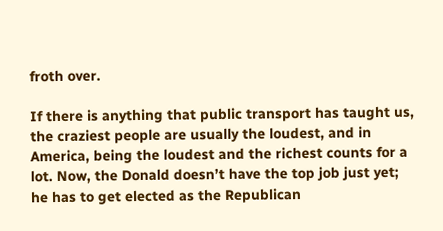froth over.

If there is anything that public transport has taught us, the craziest people are usually the loudest, and in America, being the loudest and the richest counts for a lot. Now, the Donald doesn’t have the top job just yet; he has to get elected as the Republican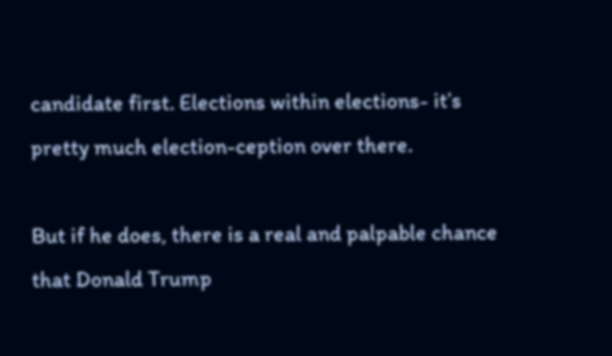candidate first. Elections within elections- it’s pretty much election-ception over there.

But if he does, there is a real and palpable chance that Donald Trump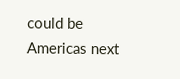could be Americas next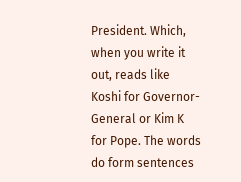President. Which, when you write it out, reads like Koshi for Governor-General or Kim K for Pope. The words do form sentences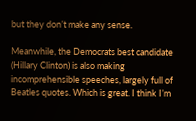but they don’t make any sense.

Meanwhile, the Democrats best candidate (Hillary Clinton) is also making incomprehensible speeches, largely full of Beatles quotes. Which is great. I think I’m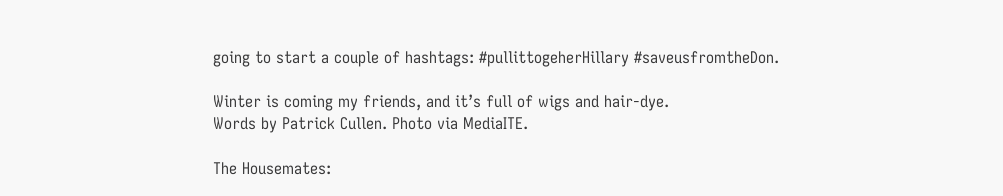going to start a couple of hashtags: #pullittogeherHillary #saveusfromtheDon.

Winter is coming my friends, and it’s full of wigs and hair-dye.
Words by Patrick Cullen. Photo via MediaITE.

The Housemates: